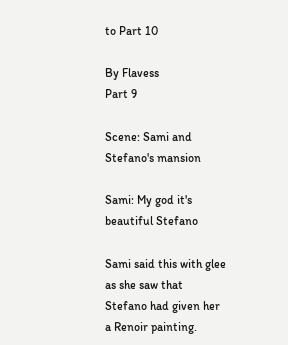to Part 10

By Flavess
Part 9

Scene: Sami and Stefano's mansion

Sami: My god it's beautiful Stefano

Sami said this with glee as she saw that Stefano had given her a Renoir painting.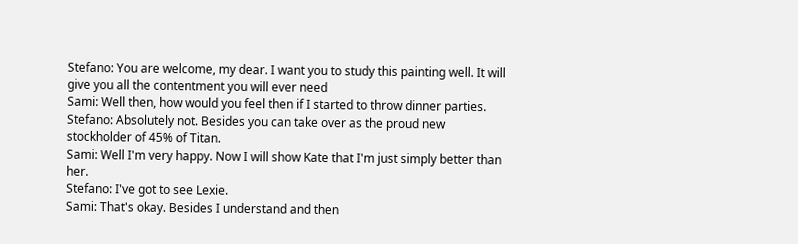Stefano: You are welcome, my dear. I want you to study this painting well. It will give you all the contentment you will ever need
Sami: Well then, how would you feel then if I started to throw dinner parties.
Stefano: Absolutely not. Besides you can take over as the proud new stockholder of 45% of Titan.
Sami: Well I'm very happy. Now I will show Kate that I'm just simply better than her.
Stefano: I've got to see Lexie.
Sami: That's okay. Besides I understand and then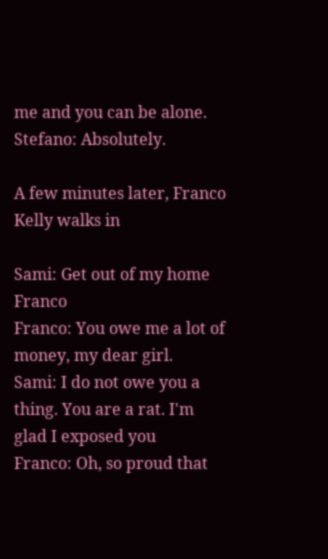me and you can be alone.
Stefano: Absolutely.

A few minutes later, Franco Kelly walks in

Sami: Get out of my home Franco
Franco: You owe me a lot of money, my dear girl.
Sami: I do not owe you a thing. You are a rat. I'm glad I exposed you
Franco: Oh, so proud that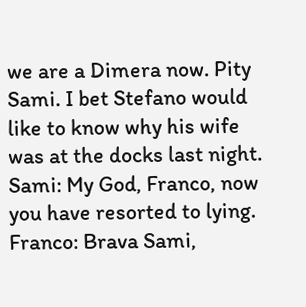we are a Dimera now. Pity Sami. I bet Stefano would like to know why his wife was at the docks last night.
Sami: My God, Franco, now you have resorted to lying.
Franco: Brava Sami,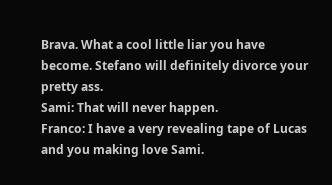Brava. What a cool little liar you have become. Stefano will definitely divorce your pretty ass.
Sami: That will never happen.
Franco: I have a very revealing tape of Lucas and you making love Sami.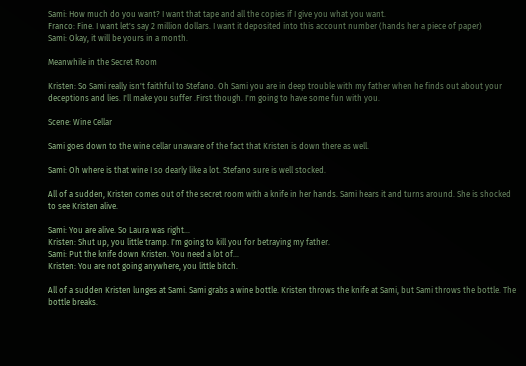Sami: How much do you want? I want that tape and all the copies if I give you what you want.
Franco: Fine. I want let's say 2 million dollars. I want it deposited into this account number (hands her a piece of paper)
Sami: Okay, it will be yours in a month.

Meanwhile in the Secret Room

Kristen: So Sami really isn't faithful to Stefano. Oh Sami you are in deep trouble with my father when he finds out about your deceptions and lies. I'll make you suffer .First though. I'm going to have some fun with you.

Scene: Wine Cellar

Sami goes down to the wine cellar unaware of the fact that Kristen is down there as well.

Sami: Oh where is that wine I so dearly like a lot. Stefano sure is well stocked.

All of a sudden, Kristen comes out of the secret room with a knife in her hands. Sami hears it and turns around. She is shocked to see Kristen alive.

Sami: You are alive. So Laura was right...
Kristen: Shut up, you little tramp. I'm going to kill you for betraying my father.
Sami: Put the knife down Kristen. You need a lot of...
Kristen: You are not going anywhere, you little bitch.

All of a sudden Kristen lunges at Sami. Sami grabs a wine bottle. Kristen throws the knife at Sami, but Sami throws the bottle. The bottle breaks.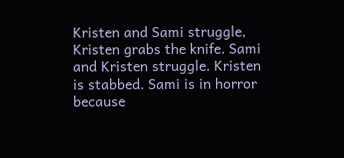Kristen and Sami struggle, Kristen grabs the knife. Sami and Kristen struggle. Kristen is stabbed. Sami is in horror because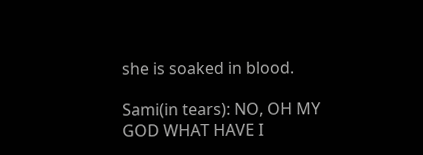she is soaked in blood.

Sami(in tears): NO, OH MY GOD WHAT HAVE I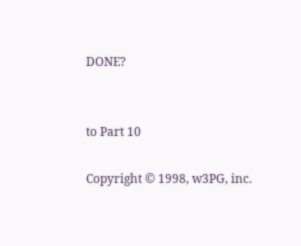DONE?


to Part 10

Copyright © 1998, w3PG, inc.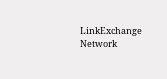LinkExchange Network